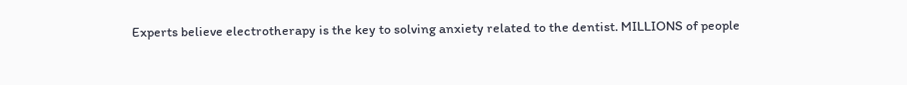Experts believe electrotherapy is the key to solving anxiety related to the dentist. MILLIONS of people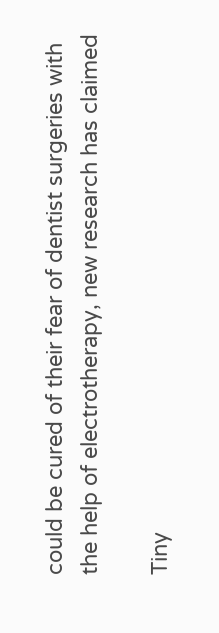could be cured of their fear of dentist surgeries with the help of electrotherapy, new research has claimed

Tiny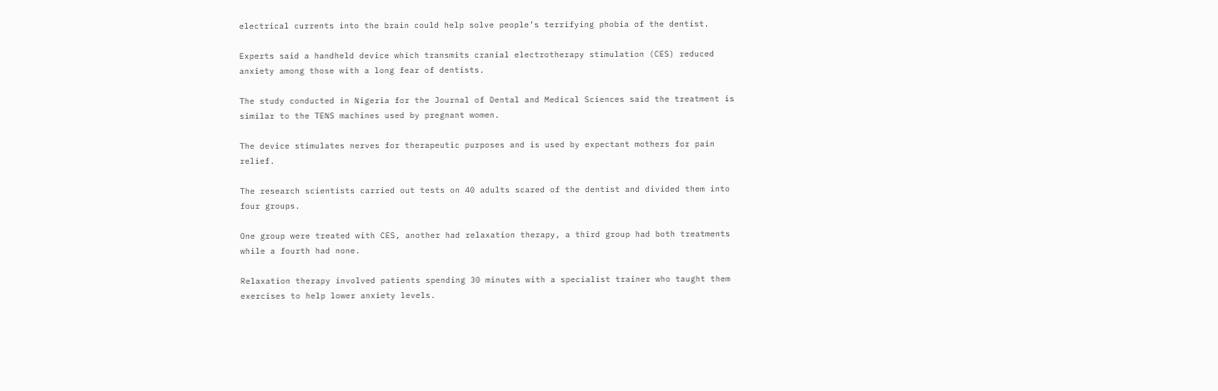electrical currents into the brain could help solve people’s terrifying phobia of the dentist.

Experts said a handheld device which transmits cranial electrotherapy stimulation (CES) reduced anxiety among those with a long fear of dentists.

The study conducted in Nigeria for the Journal of Dental and Medical Sciences said the treatment is similar to the TENS machines used by pregnant women.

The device stimulates nerves for therapeutic purposes and is used by expectant mothers for pain relief.

The research scientists carried out tests on 40 adults scared of the dentist and divided them into four groups.

One group were treated with CES, another had relaxation therapy, a third group had both treatments while a fourth had none.

Relaxation therapy involved patients spending 30 minutes with a specialist trainer who taught them exercises to help lower anxiety levels.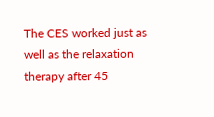The CES worked just as well as the relaxation therapy after 45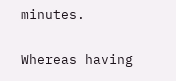minutes.

Whereas having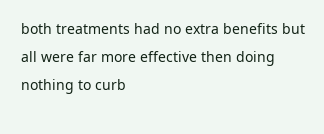both treatments had no extra benefits but all were far more effective then doing nothing to curb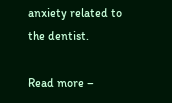anxiety related to the dentist.

Read more –